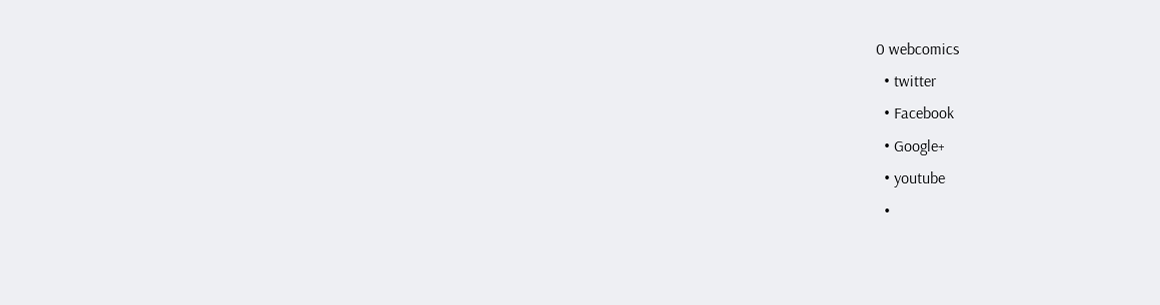0 webcomics
  • twitter
  • Facebook
  • Google+
  • youtube
  •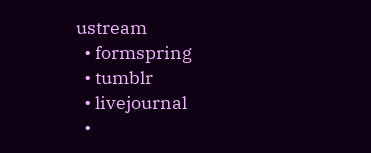ustream
  • formspring
  • tumblr
  • livejournal
  •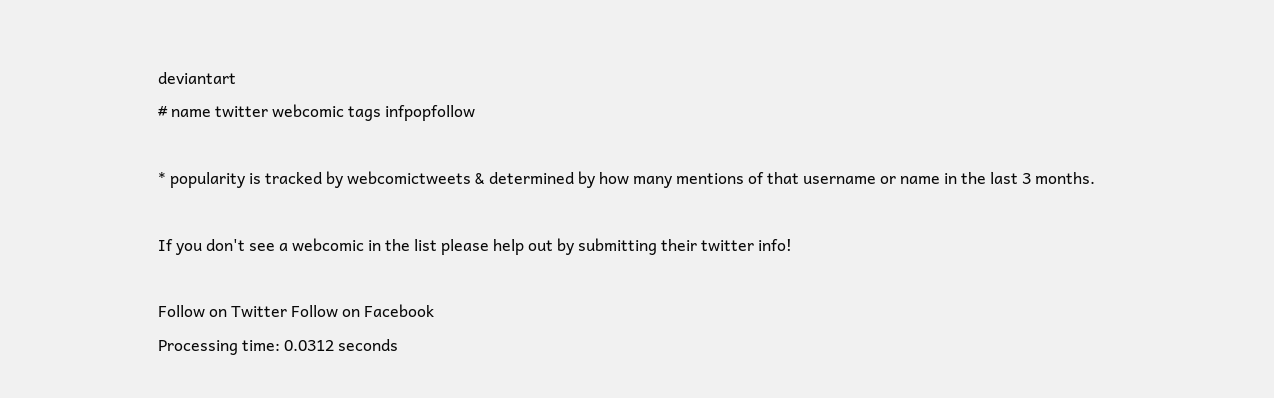deviantart
# name twitter webcomic tags infpopfollow

* popularity is tracked by webcomictweets & determined by how many mentions of that username or name in the last 3 months.

If you don't see a webcomic in the list please help out by submitting their twitter info!

Follow on Twitter Follow on Facebook
Processing time: 0.0312 seconds